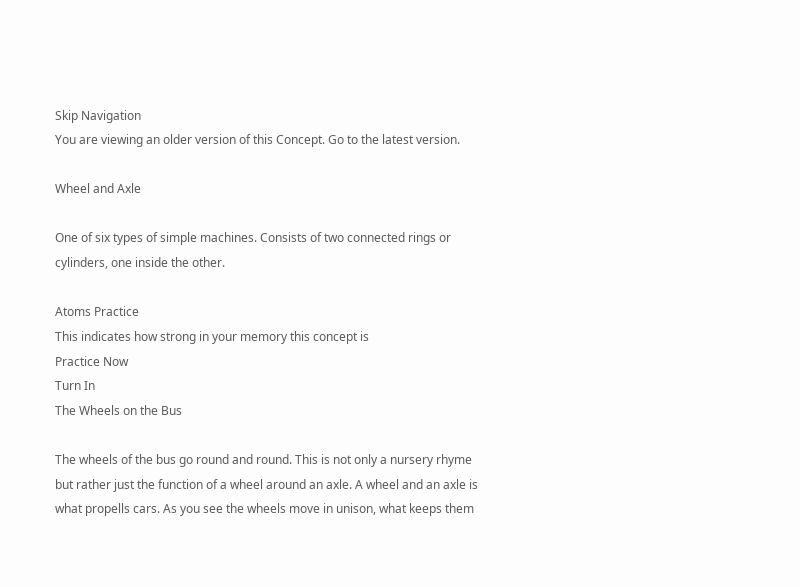Skip Navigation
You are viewing an older version of this Concept. Go to the latest version.

Wheel and Axle

One of six types of simple machines. Consists of two connected rings or cylinders, one inside the other.

Atoms Practice
This indicates how strong in your memory this concept is
Practice Now
Turn In
The Wheels on the Bus

The wheels of the bus go round and round. This is not only a nursery rhyme but rather just the function of a wheel around an axle. A wheel and an axle is what propells cars. As you see the wheels move in unison, what keeps them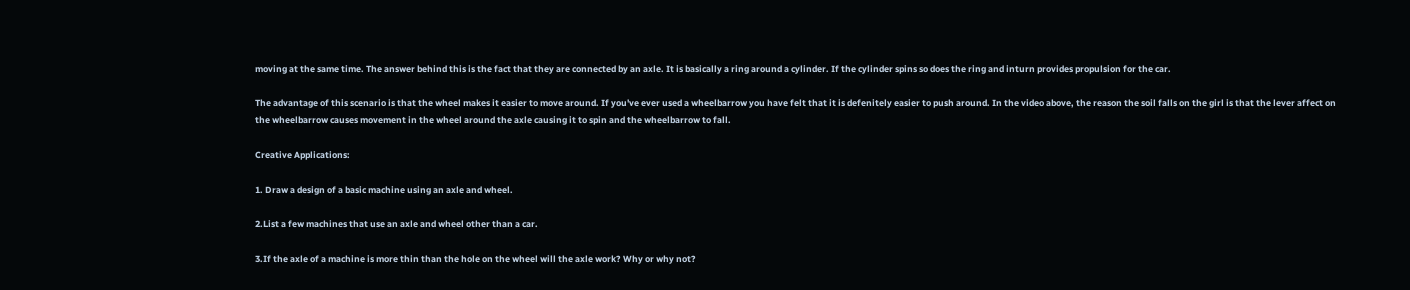moving at the same time. The answer behind this is the fact that they are connected by an axle. It is basically a ring around a cylinder. If the cylinder spins so does the ring and inturn provides propulsion for the car.

The advantage of this scenario is that the wheel makes it easier to move around. If you've ever used a wheelbarrow you have felt that it is defenitely easier to push around. In the video above, the reason the soil falls on the girl is that the lever affect on the wheelbarrow causes movement in the wheel around the axle causing it to spin and the wheelbarrow to fall.

Creative Applications:

1. Draw a design of a basic machine using an axle and wheel.

2.List a few machines that use an axle and wheel other than a car.

3.If the axle of a machine is more thin than the hole on the wheel will the axle work? Why or why not?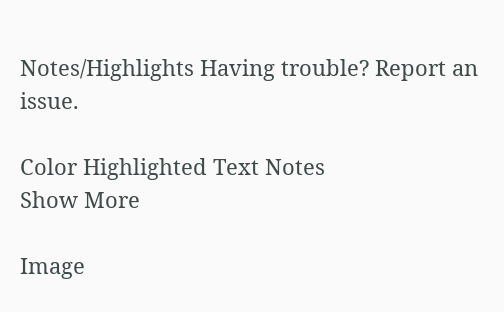Notes/Highlights Having trouble? Report an issue.

Color Highlighted Text Notes
Show More

Image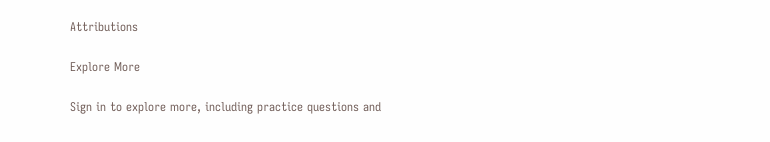Attributions

Explore More

Sign in to explore more, including practice questions and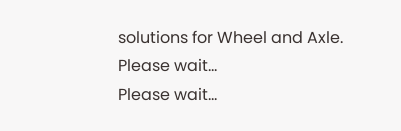solutions for Wheel and Axle.
Please wait...
Please wait...